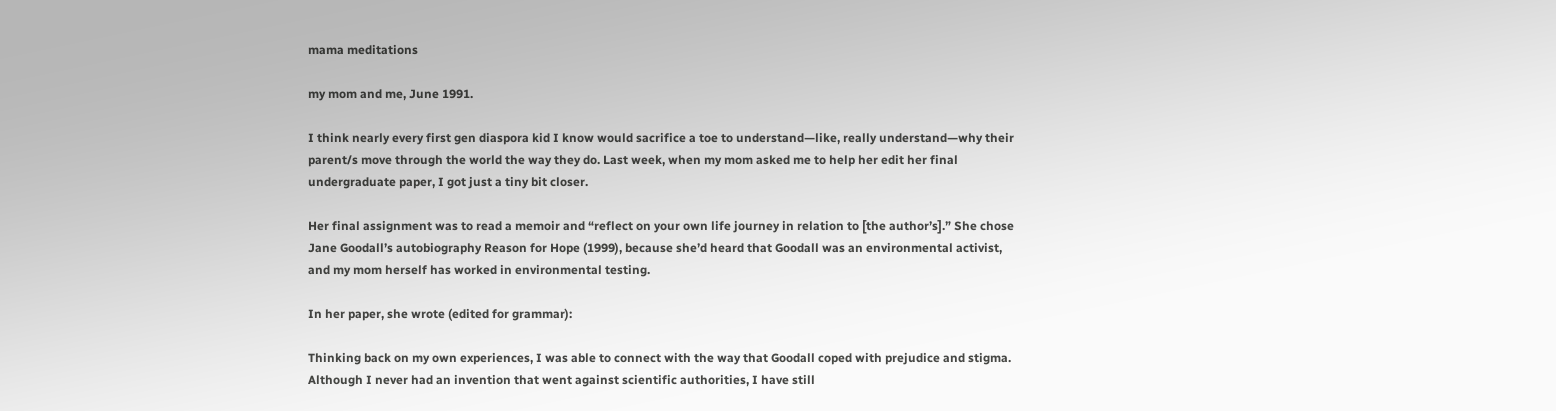mama meditations

my mom and me, June 1991.

I think nearly every first gen diaspora kid I know would sacrifice a toe to understand—like, really understand—why their parent/s move through the world the way they do. Last week, when my mom asked me to help her edit her final undergraduate paper, I got just a tiny bit closer.

Her final assignment was to read a memoir and “reflect on your own life journey in relation to [the author’s].” She chose Jane Goodall’s autobiography Reason for Hope (1999), because she’d heard that Goodall was an environmental activist, and my mom herself has worked in environmental testing.

In her paper, she wrote (edited for grammar):

Thinking back on my own experiences, I was able to connect with the way that Goodall coped with prejudice and stigma. Although I never had an invention that went against scientific authorities, I have still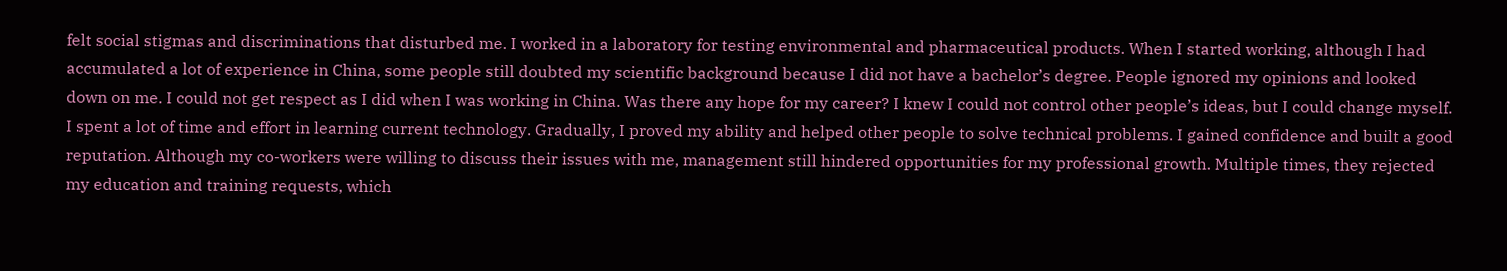felt social stigmas and discriminations that disturbed me. I worked in a laboratory for testing environmental and pharmaceutical products. When I started working, although I had accumulated a lot of experience in China, some people still doubted my scientific background because I did not have a bachelor’s degree. People ignored my opinions and looked down on me. I could not get respect as I did when I was working in China. Was there any hope for my career? I knew I could not control other people’s ideas, but I could change myself. I spent a lot of time and effort in learning current technology. Gradually, I proved my ability and helped other people to solve technical problems. I gained confidence and built a good reputation. Although my co-workers were willing to discuss their issues with me, management still hindered opportunities for my professional growth. Multiple times, they rejected my education and training requests, which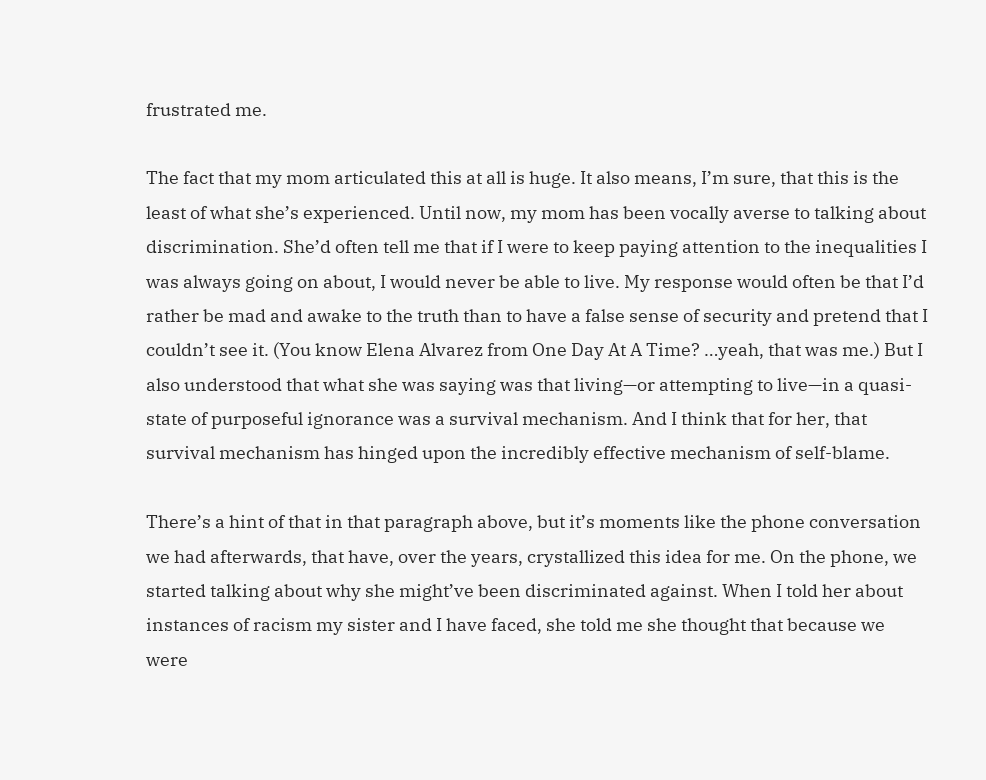frustrated me.

The fact that my mom articulated this at all is huge. It also means, I’m sure, that this is the least of what she’s experienced. Until now, my mom has been vocally averse to talking about discrimination. She’d often tell me that if I were to keep paying attention to the inequalities I was always going on about, I would never be able to live. My response would often be that I’d rather be mad and awake to the truth than to have a false sense of security and pretend that I couldn’t see it. (You know Elena Alvarez from One Day At A Time? …yeah, that was me.) But I also understood that what she was saying was that living—or attempting to live—in a quasi-state of purposeful ignorance was a survival mechanism. And I think that for her, that survival mechanism has hinged upon the incredibly effective mechanism of self-blame.

There’s a hint of that in that paragraph above, but it’s moments like the phone conversation we had afterwards, that have, over the years, crystallized this idea for me. On the phone, we started talking about why she might’ve been discriminated against. When I told her about instances of racism my sister and I have faced, she told me she thought that because we were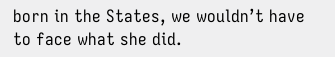born in the States, we wouldn’t have to face what she did.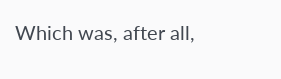Which was, after all,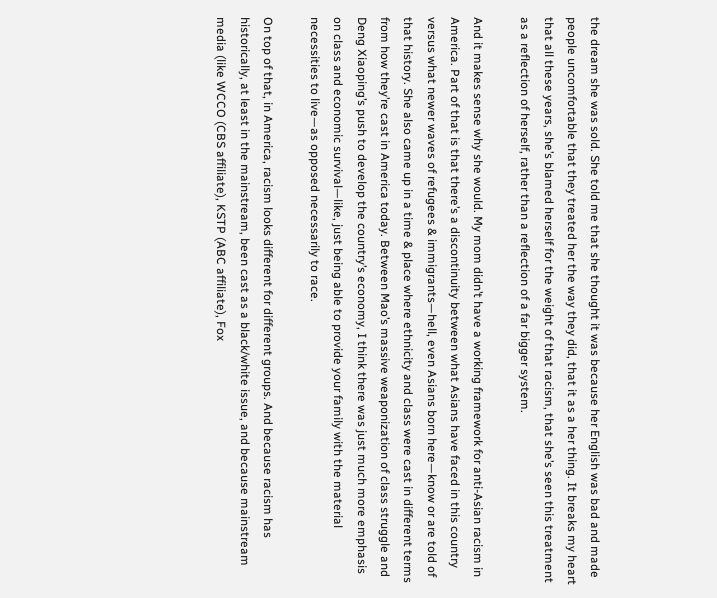the dream she was sold. She told me that she thought it was because her English was bad and made people uncomfortable that they treated her the way they did, that it as a her thing. It breaks my heart that all these years, she’s blamed herself for the weight of that racism, that she’s seen this treatment as a reflection of herself, rather than a reflection of a far bigger system.

And it makes sense why she would. My mom didn’t have a working framework for anti-Asian racism in America. Part of that is that there’s a discontinuity between what Asians have faced in this country versus what newer waves of refugees & immigrants—hell, even Asians born here—know or are told of that history. She also came up in a time & place where ethnicity and class were cast in different terms from how they’re cast in America today. Between Mao’s massive weaponization of class struggle and Deng Xiaoping’s push to develop the country’s economy, I think there was just much more emphasis on class and economic survival—like, just being able to provide your family with the material necessities to live—as opposed necessarily to race.

On top of that, in America, racism looks different for different groups. And because racism has historically, at least in the mainstream, been cast as a black/white issue, and because mainstream media (like WCCO (CBS affiliate), KSTP (ABC affiliate), Fox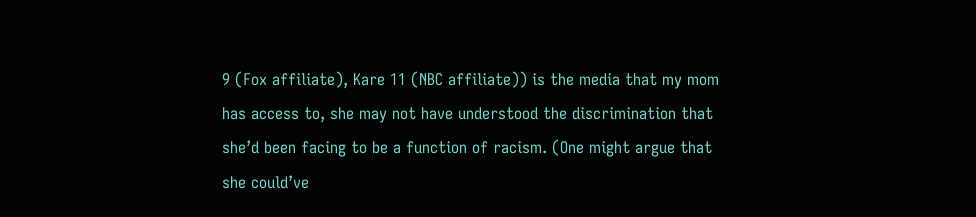9 (Fox affiliate), Kare 11 (NBC affiliate)) is the media that my mom has access to, she may not have understood the discrimination that she’d been facing to be a function of racism. (One might argue that she could’ve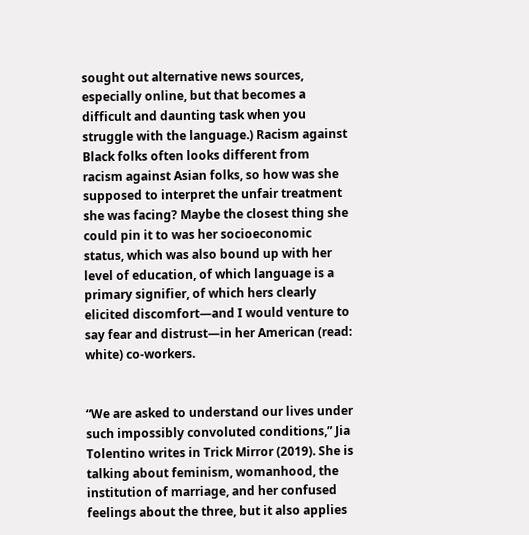sought out alternative news sources, especially online, but that becomes a difficult and daunting task when you struggle with the language.) Racism against Black folks often looks different from racism against Asian folks, so how was she supposed to interpret the unfair treatment she was facing? Maybe the closest thing she could pin it to was her socioeconomic status, which was also bound up with her level of education, of which language is a primary signifier, of which hers clearly elicited discomfort—and I would venture to say fear and distrust—in her American (read: white) co-workers.


“We are asked to understand our lives under such impossibly convoluted conditions,” Jia Tolentino writes in Trick Mirror (2019). She is talking about feminism, womanhood, the institution of marriage, and her confused feelings about the three, but it also applies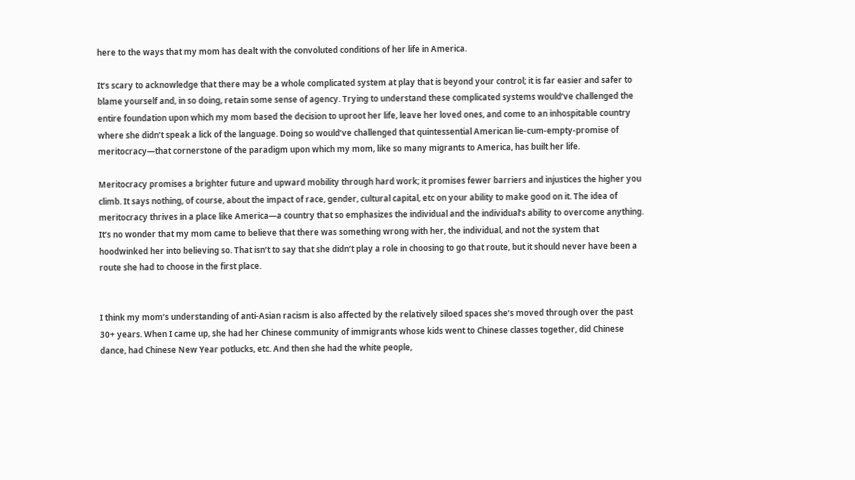here to the ways that my mom has dealt with the convoluted conditions of her life in America.

It’s scary to acknowledge that there may be a whole complicated system at play that is beyond your control; it is far easier and safer to blame yourself and, in so doing, retain some sense of agency. Trying to understand these complicated systems would’ve challenged the entire foundation upon which my mom based the decision to uproot her life, leave her loved ones, and come to an inhospitable country where she didn’t speak a lick of the language. Doing so would’ve challenged that quintessential American lie-cum-empty-promise of meritocracy—that cornerstone of the paradigm upon which my mom, like so many migrants to America, has built her life.

Meritocracy promises a brighter future and upward mobility through hard work; it promises fewer barriers and injustices the higher you climb. It says nothing, of course, about the impact of race, gender, cultural capital, etc on your ability to make good on it. The idea of meritocracy thrives in a place like America—a country that so emphasizes the individual and the individual’s ability to overcome anything. It’s no wonder that my mom came to believe that there was something wrong with her, the individual, and not the system that hoodwinked her into believing so. That isn’t to say that she didn’t play a role in choosing to go that route, but it should never have been a route she had to choose in the first place.


I think my mom’s understanding of anti-Asian racism is also affected by the relatively siloed spaces she’s moved through over the past 30+ years. When I came up, she had her Chinese community of immigrants whose kids went to Chinese classes together, did Chinese dance, had Chinese New Year potlucks, etc. And then she had the white people,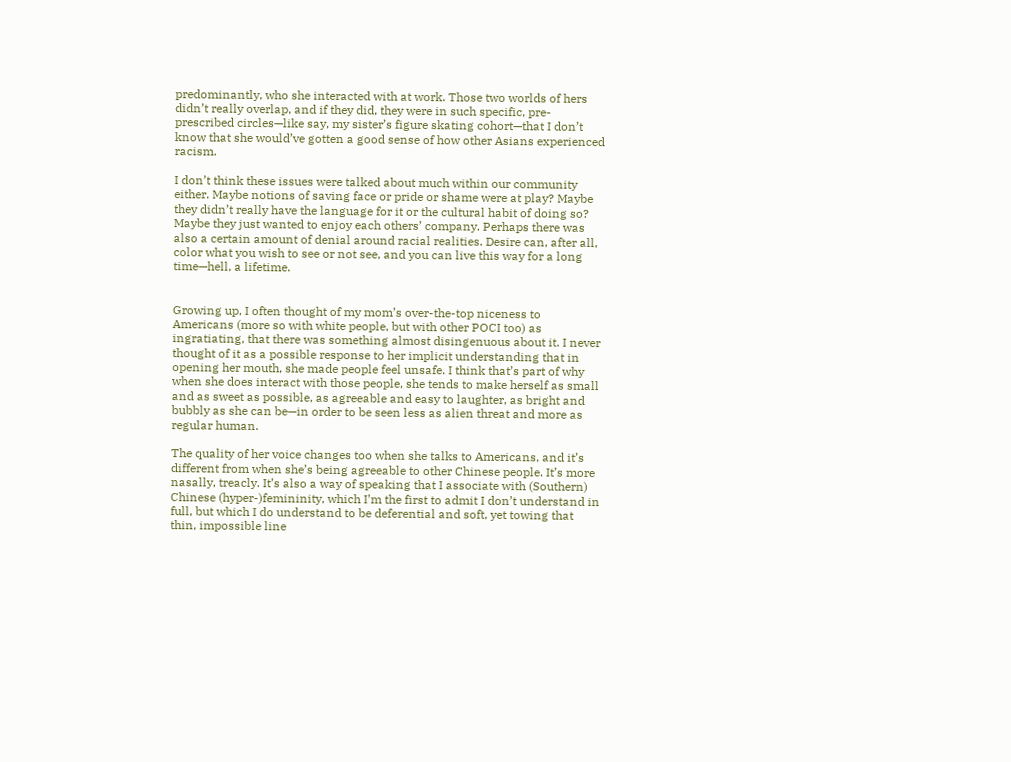predominantly, who she interacted with at work. Those two worlds of hers didn’t really overlap, and if they did, they were in such specific, pre-prescribed circles—like say, my sister’s figure skating cohort—that I don’t know that she would’ve gotten a good sense of how other Asians experienced racism.

I don’t think these issues were talked about much within our community either. Maybe notions of saving face or pride or shame were at play? Maybe they didn’t really have the language for it or the cultural habit of doing so? Maybe they just wanted to enjoy each others’ company. Perhaps there was also a certain amount of denial around racial realities. Desire can, after all, color what you wish to see or not see, and you can live this way for a long time—hell, a lifetime.


Growing up, I often thought of my mom’s over-the-top niceness to Americans (more so with white people, but with other POCI too) as ingratiating, that there was something almost disingenuous about it. I never thought of it as a possible response to her implicit understanding that in opening her mouth, she made people feel unsafe. I think that’s part of why when she does interact with those people, she tends to make herself as small and as sweet as possible, as agreeable and easy to laughter, as bright and bubbly as she can be—in order to be seen less as alien threat and more as regular human.

The quality of her voice changes too when she talks to Americans, and it’s different from when she’s being agreeable to other Chinese people. It’s more nasally, treacly. It’s also a way of speaking that I associate with (Southern) Chinese (hyper-)femininity, which I’m the first to admit I don’t understand in full, but which I do understand to be deferential and soft, yet towing that thin, impossible line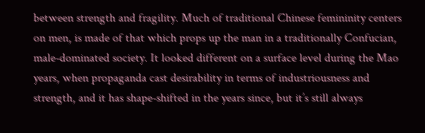between strength and fragility. Much of traditional Chinese femininity centers on men, is made of that which props up the man in a traditionally Confucian, male-dominated society. It looked different on a surface level during the Mao years, when propaganda cast desirability in terms of industriousness and strength, and it has shape-shifted in the years since, but it’s still always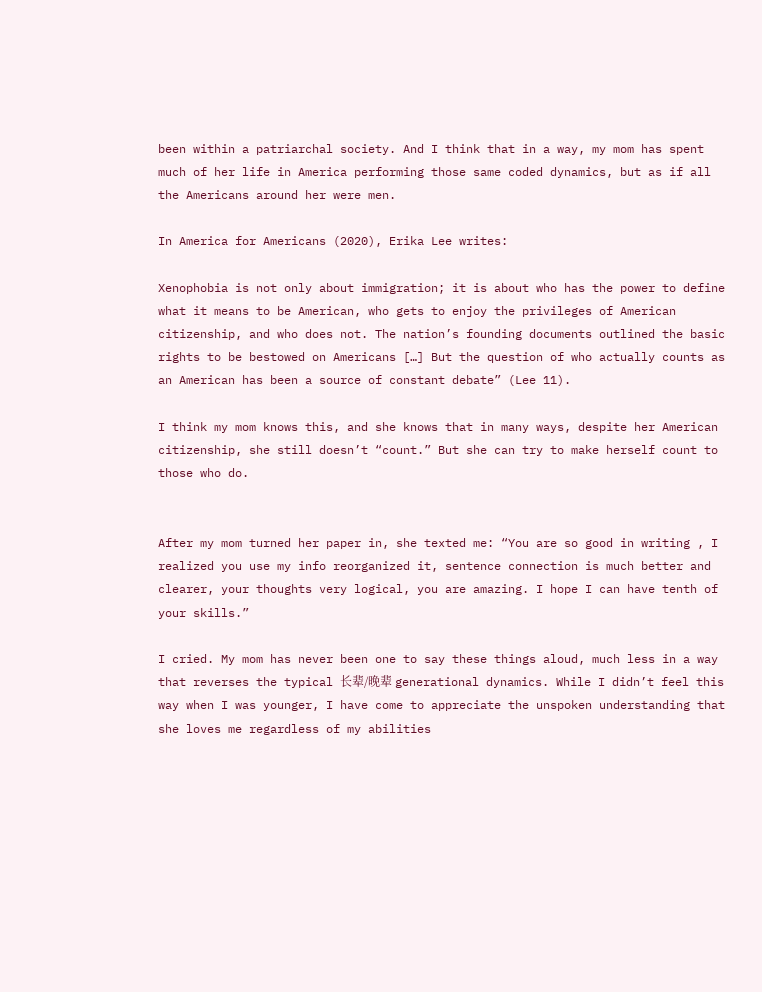been within a patriarchal society. And I think that in a way, my mom has spent much of her life in America performing those same coded dynamics, but as if all the Americans around her were men.

In America for Americans (2020), Erika Lee writes:

Xenophobia is not only about immigration; it is about who has the power to define what it means to be American, who gets to enjoy the privileges of American citizenship, and who does not. The nation’s founding documents outlined the basic rights to be bestowed on Americans […] But the question of who actually counts as an American has been a source of constant debate” (Lee 11).

I think my mom knows this, and she knows that in many ways, despite her American citizenship, she still doesn’t “count.” But she can try to make herself count to those who do.


After my mom turned her paper in, she texted me: “You are so good in writing , I realized you use my info reorganized it, sentence connection is much better and clearer, your thoughts very logical, you are amazing. I hope I can have tenth of your skills.”

I cried. My mom has never been one to say these things aloud, much less in a way that reverses the typical 长辈/晚辈 generational dynamics. While I didn’t feel this way when I was younger, I have come to appreciate the unspoken understanding that she loves me regardless of my abilities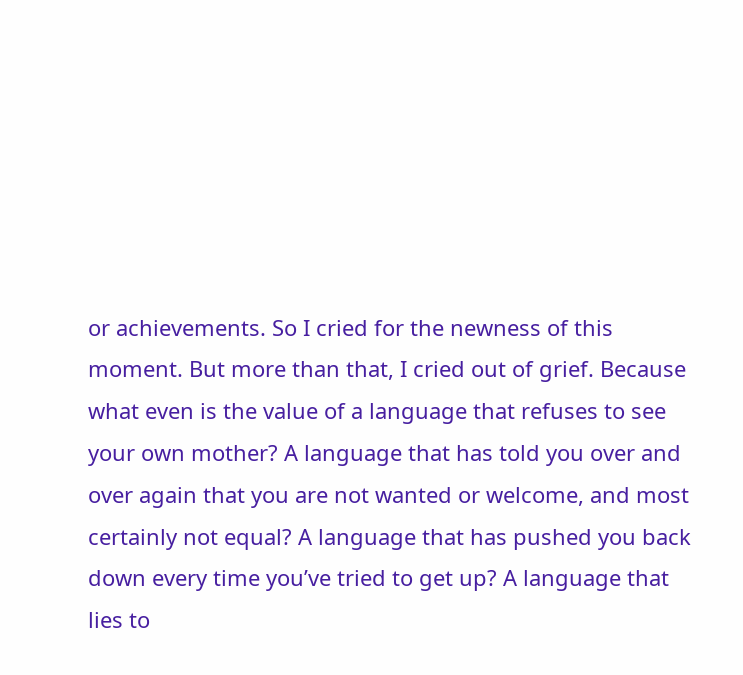or achievements. So I cried for the newness of this moment. But more than that, I cried out of grief. Because what even is the value of a language that refuses to see your own mother? A language that has told you over and over again that you are not wanted or welcome, and most certainly not equal? A language that has pushed you back down every time you’ve tried to get up? A language that lies to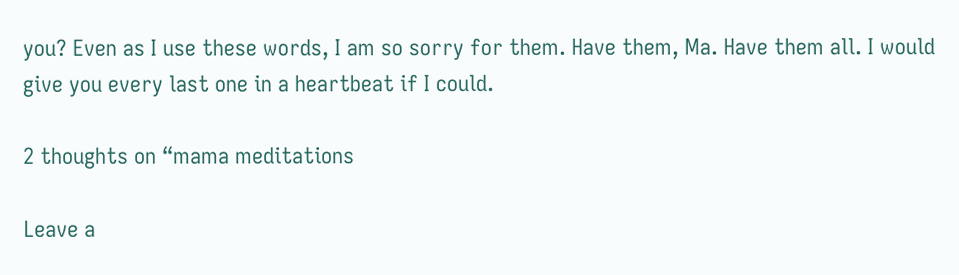you? Even as I use these words, I am so sorry for them. Have them, Ma. Have them all. I would give you every last one in a heartbeat if I could.

2 thoughts on “mama meditations

Leave a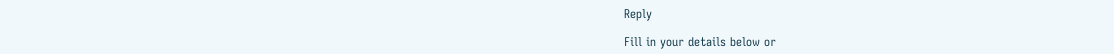Reply

Fill in your details below or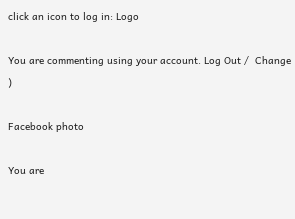click an icon to log in: Logo

You are commenting using your account. Log Out /  Change )

Facebook photo

You are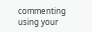commenting using your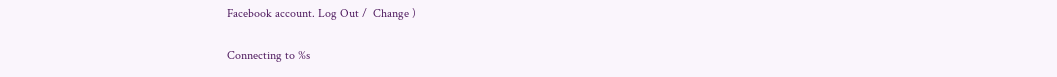Facebook account. Log Out /  Change )

Connecting to %s